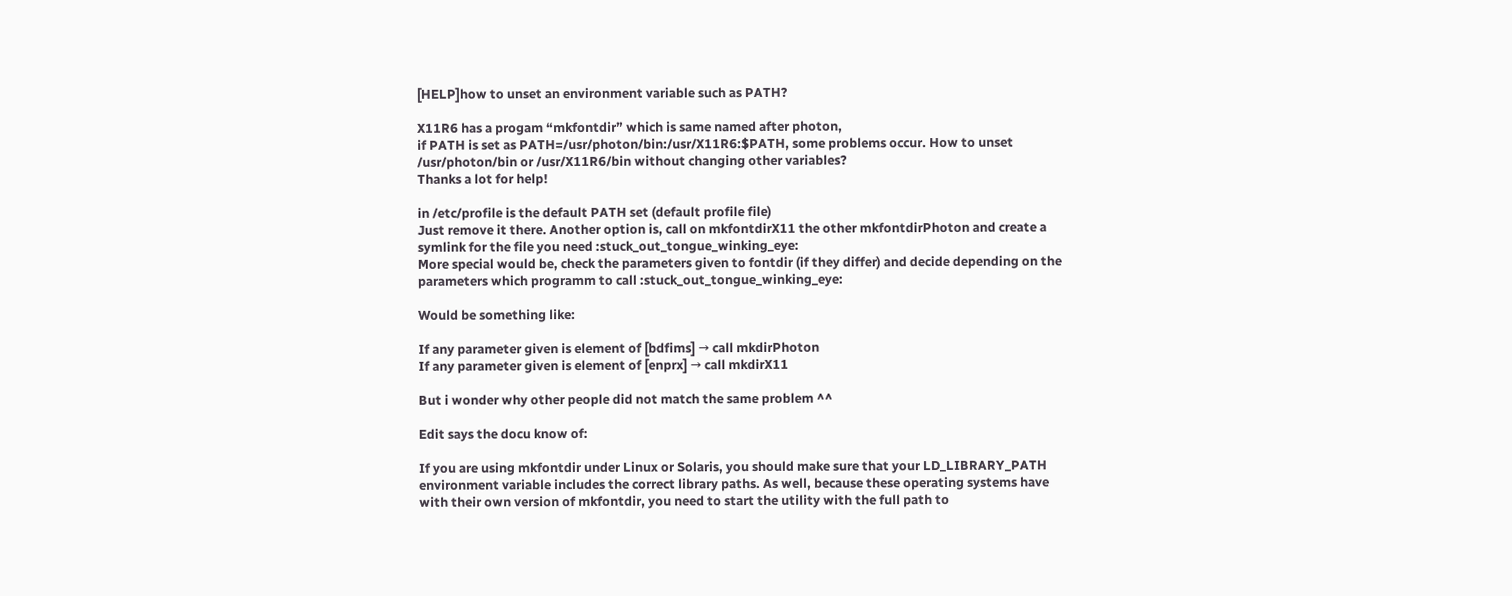[HELP]how to unset an environment variable such as PATH?

X11R6 has a progam “mkfontdir” which is same named after photon,
if PATH is set as PATH=/usr/photon/bin:/usr/X11R6:$PATH, some problems occur. How to unset /usr/photon/bin or /usr/X11R6/bin without changing other variables?
Thanks a lot for help!

in /etc/profile is the default PATH set (default profile file)
Just remove it there. Another option is, call on mkfontdirX11 the other mkfontdirPhoton and create a symlink for the file you need :stuck_out_tongue_winking_eye:
More special would be, check the parameters given to fontdir (if they differ) and decide depending on the parameters which programm to call :stuck_out_tongue_winking_eye:

Would be something like:

If any parameter given is element of [bdfims] → call mkdirPhoton
If any parameter given is element of [enprx] → call mkdirX11

But i wonder why other people did not match the same problem ^^

Edit says the docu know of:

If you are using mkfontdir under Linux or Solaris, you should make sure that your LD_LIBRARY_PATH environment variable includes the correct library paths. As well, because these operating systems have with their own version of mkfontdir, you need to start the utility with the full path to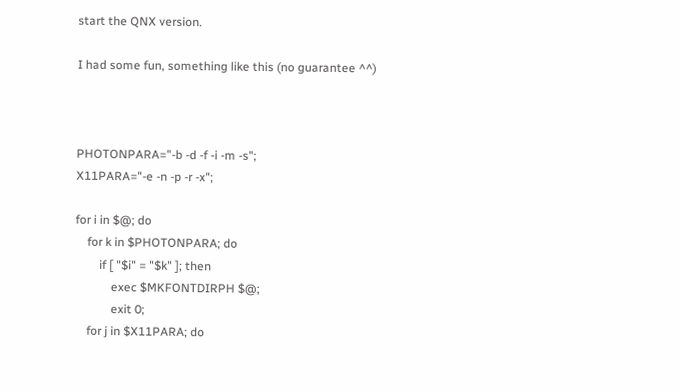start the QNX version.

I had some fun, something like this (no guarantee ^^)



PHOTONPARA="-b -d -f -i -m -s";
X11PARA="-e -n -p -r -x";

for i in $@; do
    for k in $PHOTONPARA; do
        if [ "$i" = "$k" ]; then
            exec $MKFONTDIRPH $@;
            exit 0;
    for j in $X11PARA; do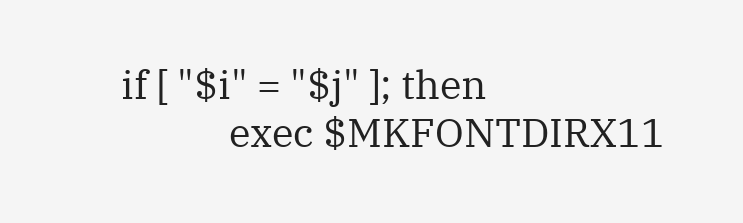if [ "$i" = "$j" ]; then
            exec $MKFONTDIRX11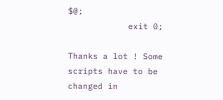$@;
            exit 0;

Thanks a lot ! Some scripts have to be changed in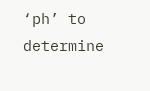‘ph’ to determine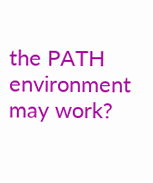the PATH environment may work?